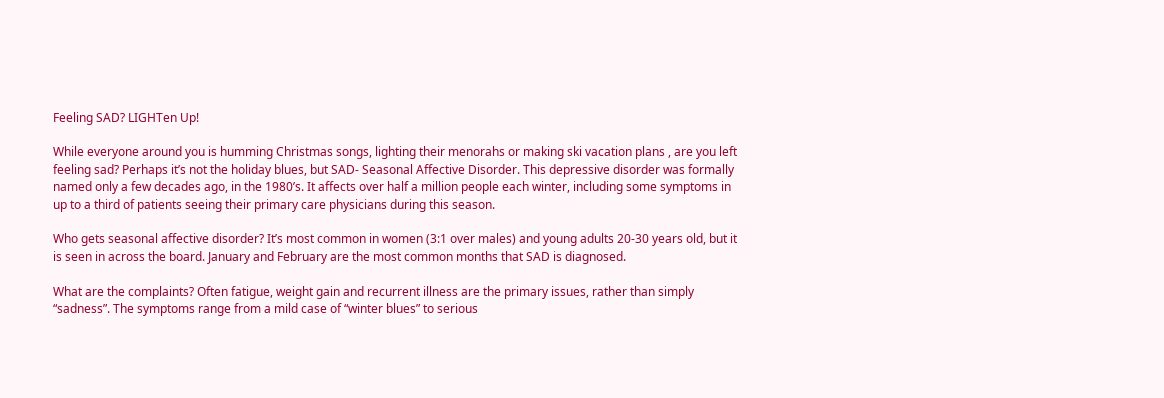Feeling SAD? LIGHTen Up!

While everyone around you is humming Christmas songs, lighting their menorahs or making ski vacation plans , are you left feeling sad? Perhaps it’s not the holiday blues, but SAD- Seasonal Affective Disorder. This depressive disorder was formally named only a few decades ago, in the 1980’s. It affects over half a million people each winter, including some symptoms in up to a third of patients seeing their primary care physicians during this season.

Who gets seasonal affective disorder? It’s most common in women (3:1 over males) and young adults 20-30 years old, but it is seen in across the board. January and February are the most common months that SAD is diagnosed.

What are the complaints? Often fatigue, weight gain and recurrent illness are the primary issues, rather than simply “sadness”. The symptoms range from a mild case of “winter blues” to serious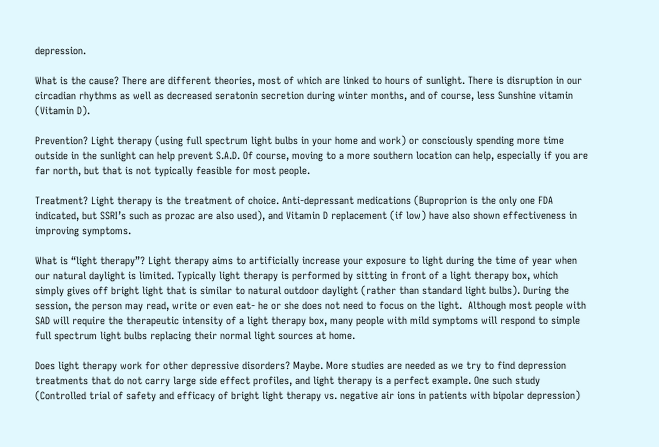depression.

What is the cause? There are different theories, most of which are linked to hours of sunlight. There is disruption in our circadian rhythms as well as decreased seratonin secretion during winter months, and of course, less Sunshine vitamin (Vitamin D).

Prevention? Light therapy (using full spectrum light bulbs in your home and work) or consciously spending more time outside in the sunlight can help prevent S.A.D. Of course, moving to a more southern location can help, especially if you are far north, but that is not typically feasible for most people.

Treatment? Light therapy is the treatment of choice. Anti-depressant medications (Buproprion is the only one FDA indicated, but SSRI’s such as prozac are also used), and Vitamin D replacement (if low) have also shown effectiveness in improving symptoms.

What is “light therapy”? Light therapy aims to artificially increase your exposure to light during the time of year when our natural daylight is limited. Typically light therapy is performed by sitting in front of a light therapy box, which simply gives off bright light that is similar to natural outdoor daylight (rather than standard light bulbs). During the session, the person may read, write or even eat- he or she does not need to focus on the light.  Although most people with SAD will require the therapeutic intensity of a light therapy box, many people with mild symptoms will respond to simple full spectrum light bulbs replacing their normal light sources at home.

Does light therapy work for other depressive disorders? Maybe. More studies are needed as we try to find depression treatments that do not carry large side effect profiles, and light therapy is a perfect example. One such study (Controlled trial of safety and efficacy of bright light therapy vs. negative air ions in patients with bipolar depression)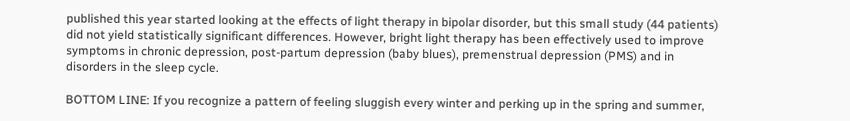published this year started looking at the effects of light therapy in bipolar disorder, but this small study (44 patients) did not yield statistically significant differences. However, bright light therapy has been effectively used to improve symptoms in chronic depression, post-partum depression (baby blues), premenstrual depression (PMS) and in disorders in the sleep cycle.

BOTTOM LINE: If you recognize a pattern of feeling sluggish every winter and perking up in the spring and summer,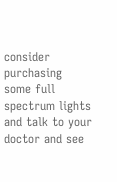consider purchasing some full spectrum lights and talk to your doctor and see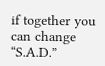if together you can change “S.A.D.”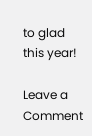to glad this year!

Leave a Comment